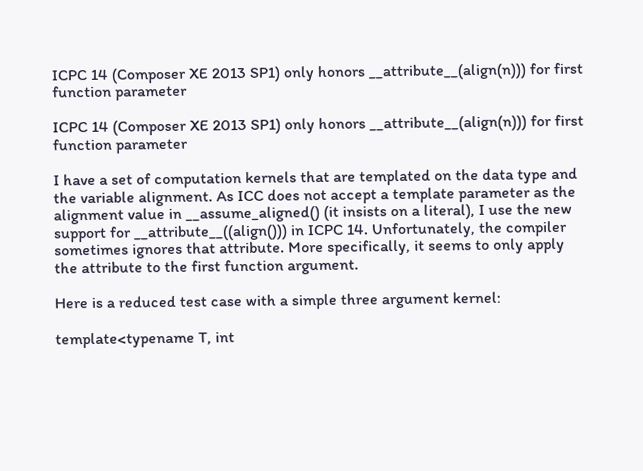ICPC 14 (Composer XE 2013 SP1) only honors __attribute__(align(n))) for first function parameter

ICPC 14 (Composer XE 2013 SP1) only honors __attribute__(align(n))) for first function parameter

I have a set of computation kernels that are templated on the data type and the variable alignment. As ICC does not accept a template parameter as the alignment value in __assume_aligned() (it insists on a literal), I use the new support for __attribute__((align())) in ICPC 14. Unfortunately, the compiler sometimes ignores that attribute. More specifically, it seems to only apply the attribute to the first function argument.

Here is a reduced test case with a simple three argument kernel:

template<typename T, int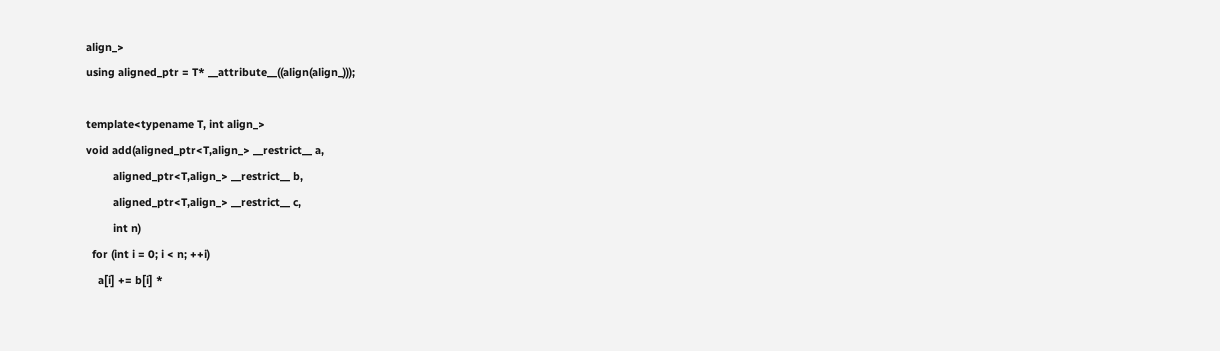align_>
using aligned_ptr = T* __attribute__((align(align_)));

template<typename T, int align_>
void add(aligned_ptr<T,align_> __restrict__ a,
         aligned_ptr<T,align_> __restrict__ b,
         aligned_ptr<T,align_> __restrict__ c,
         int n)
  for (int i = 0; i < n; ++i)
    a[i] += b[i] *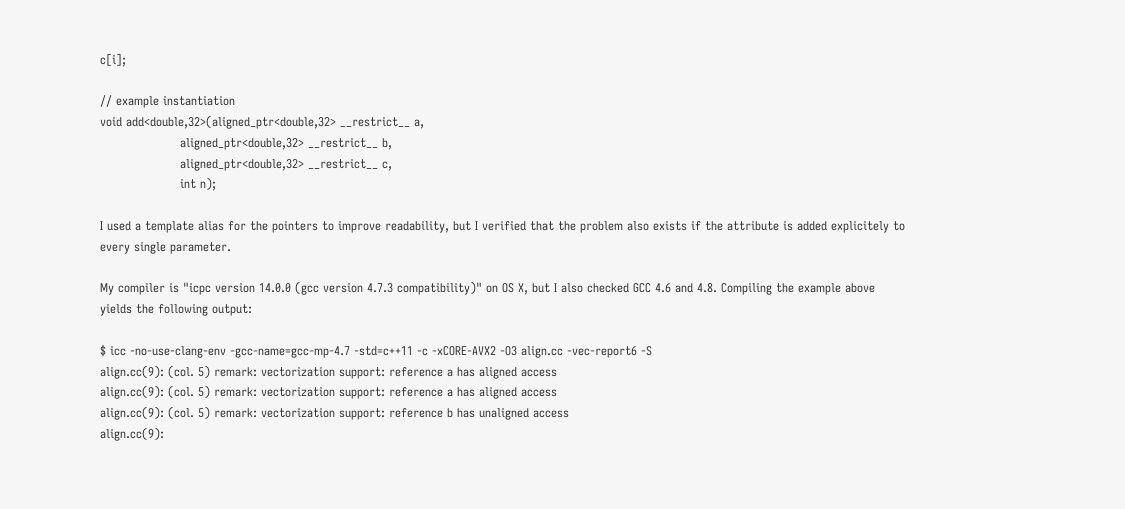c[i];

// example instantiation
void add<double,32>(aligned_ptr<double,32> __restrict__ a,
                    aligned_ptr<double,32> __restrict__ b,
                    aligned_ptr<double,32> __restrict__ c,
                    int n);

I used a template alias for the pointers to improve readability, but I verified that the problem also exists if the attribute is added explicitely to every single parameter.

My compiler is "icpc version 14.0.0 (gcc version 4.7.3 compatibility)" on OS X, but I also checked GCC 4.6 and 4.8. Compiling the example above yields the following output:

$ icc -no-use-clang-env -gcc-name=gcc-mp-4.7 -std=c++11 -c -xCORE-AVX2 -O3 align.cc -vec-report6 -S
align.cc(9): (col. 5) remark: vectorization support: reference a has aligned access
align.cc(9): (col. 5) remark: vectorization support: reference a has aligned access
align.cc(9): (col. 5) remark: vectorization support: reference b has unaligned access
align.cc(9):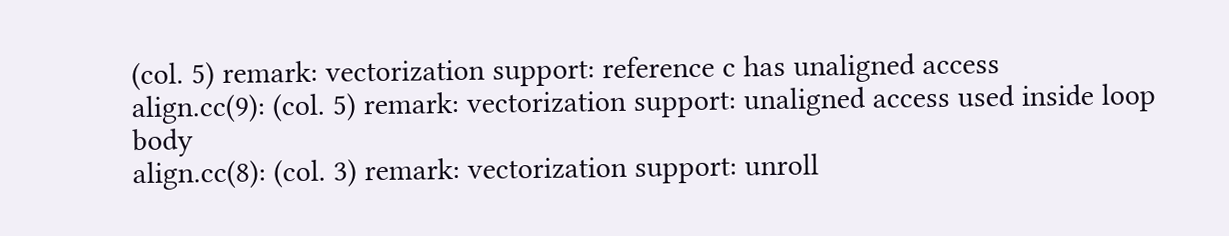(col. 5) remark: vectorization support: reference c has unaligned access
align.cc(9): (col. 5) remark: vectorization support: unaligned access used inside loop body
align.cc(8): (col. 3) remark: vectorization support: unroll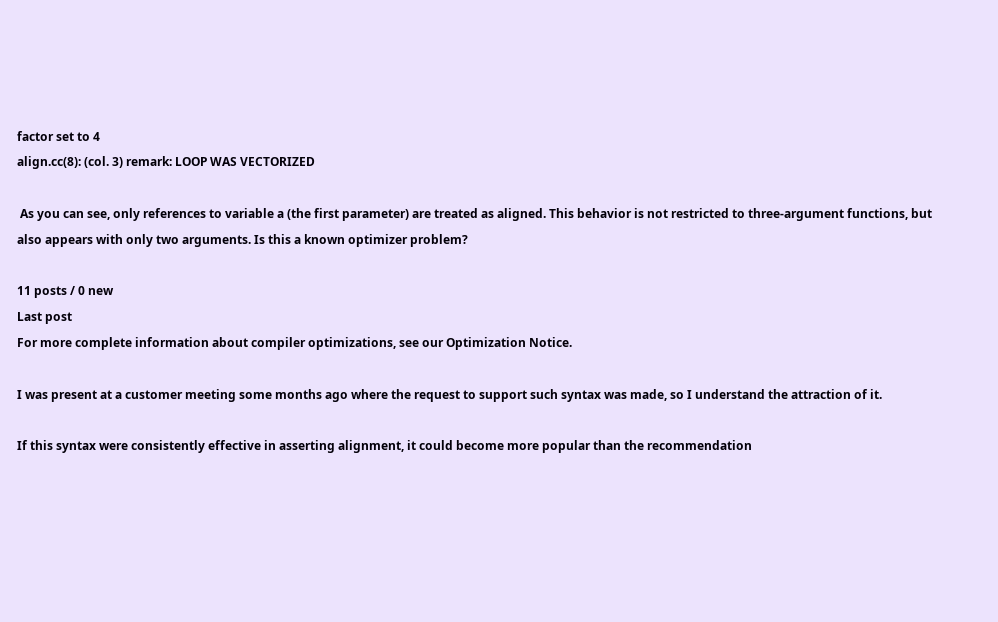factor set to 4
align.cc(8): (col. 3) remark: LOOP WAS VECTORIZED

 As you can see, only references to variable a (the first parameter) are treated as aligned. This behavior is not restricted to three-argument functions, but also appears with only two arguments. Is this a known optimizer problem?

11 posts / 0 new
Last post
For more complete information about compiler optimizations, see our Optimization Notice.

I was present at a customer meeting some months ago where the request to support such syntax was made, so I understand the attraction of it.

If this syntax were consistently effective in asserting alignment, it could become more popular than the recommendation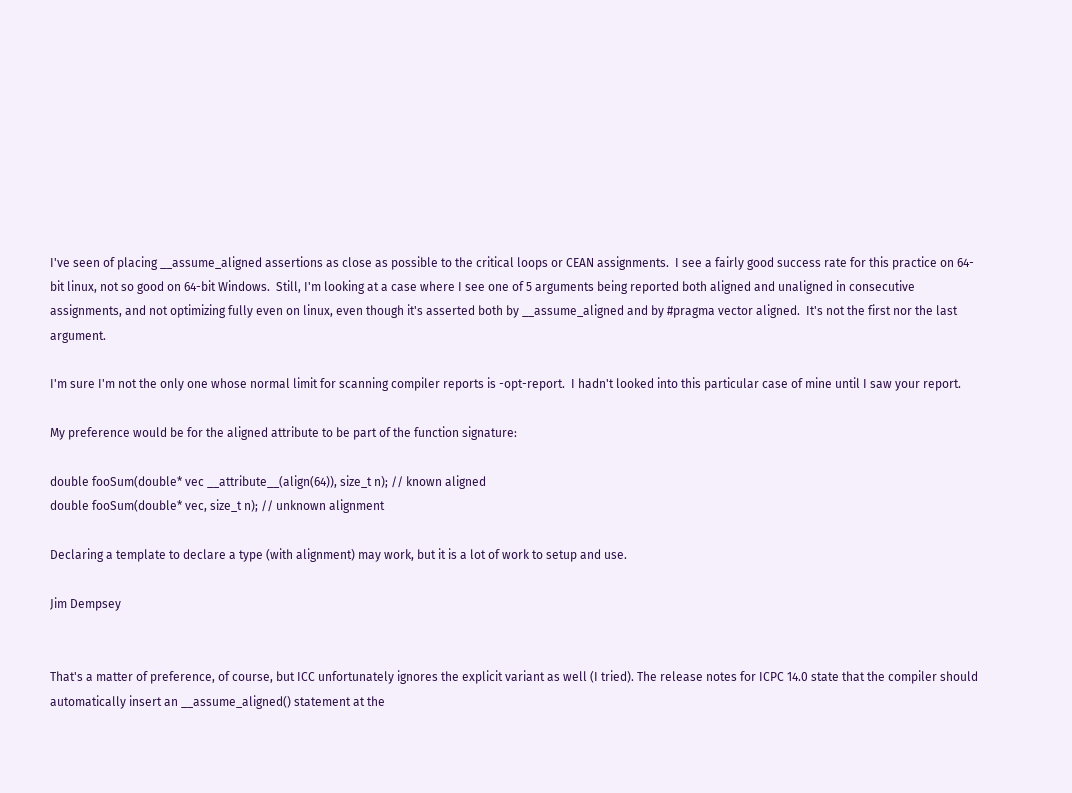I've seen of placing __assume_aligned assertions as close as possible to the critical loops or CEAN assignments.  I see a fairly good success rate for this practice on 64-bit linux, not so good on 64-bit Windows.  Still, I'm looking at a case where I see one of 5 arguments being reported both aligned and unaligned in consecutive assignments, and not optimizing fully even on linux, even though it's asserted both by __assume_aligned and by #pragma vector aligned.  It's not the first nor the last argument.

I'm sure I'm not the only one whose normal limit for scanning compiler reports is -opt-report.  I hadn't looked into this particular case of mine until I saw your report.

My preference would be for the aligned attribute to be part of the function signature:

double fooSum(double* vec __attribute__(align(64)), size_t n); // known aligned
double fooSum(double* vec, size_t n); // unknown alignment

Declaring a template to declare a type (with alignment) may work, but it is a lot of work to setup and use.

Jim Dempsey


That's a matter of preference, of course, but ICC unfortunately ignores the explicit variant as well (I tried). The release notes for ICPC 14.0 state that the compiler should automatically insert an __assume_aligned() statement at the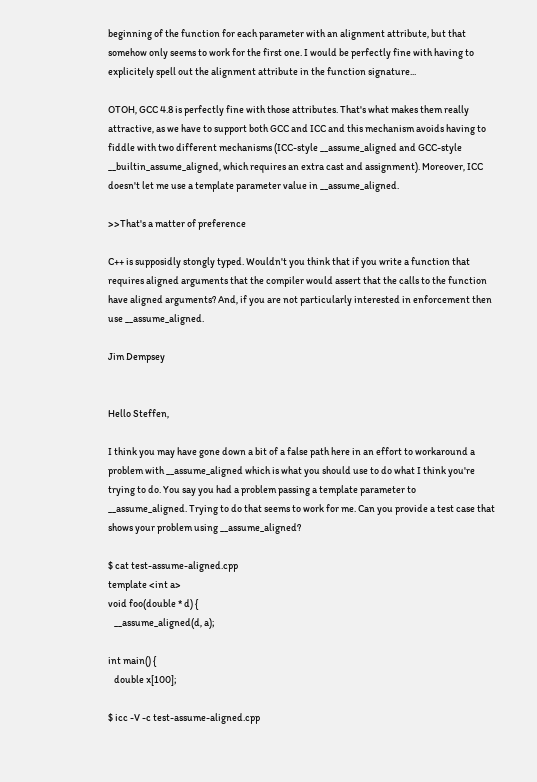beginning of the function for each parameter with an alignment attribute, but that somehow only seems to work for the first one. I would be perfectly fine with having to explicitely spell out the alignment attribute in the function signature...

OTOH, GCC 4.8 is perfectly fine with those attributes. That's what makes them really attractive, as we have to support both GCC and ICC and this mechanism avoids having to fiddle with two different mechanisms (ICC-style __assume_aligned and GCC-style __builtin_assume_aligned, which requires an extra cast and assignment). Moreover, ICC doesn't let me use a template parameter value in __assume_aligned.

>>That's a matter of preference

C++ is supposidly stongly typed. Wouldn't you think that if you write a function that requires aligned arguments that the compiler would assert that the calls to the function have aligned arguments? And, if you are not particularly interested in enforcement then use __assume_aligned.

Jim Dempsey


Hello Steffen,

I think you may have gone down a bit of a false path here in an effort to workaround a problem with __assume_aligned which is what you should use to do what I think you're trying to do. You say you had a problem passing a template parameter to __assume_aligned. Trying to do that seems to work for me. Can you provide a test case that shows your problem using __assume_aligned?

$ cat test-assume-aligned.cpp
template <int a>
void foo(double * d) {
   __assume_aligned(d, a);

int main() {
   double x[100];

$ icc -V -c test-assume-aligned.cpp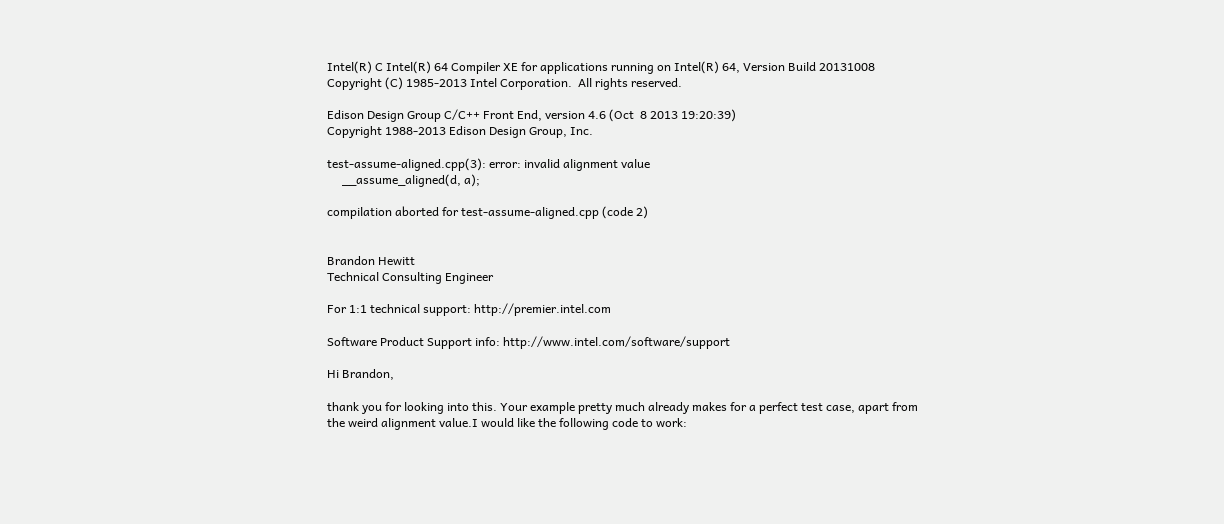Intel(R) C Intel(R) 64 Compiler XE for applications running on Intel(R) 64, Version Build 20131008
Copyright (C) 1985-2013 Intel Corporation.  All rights reserved.

Edison Design Group C/C++ Front End, version 4.6 (Oct  8 2013 19:20:39)
Copyright 1988-2013 Edison Design Group, Inc.

test-assume-aligned.cpp(3): error: invalid alignment value
     __assume_aligned(d, a);

compilation aborted for test-assume-aligned.cpp (code 2)


Brandon Hewitt
Technical Consulting Engineer

For 1:1 technical support: http://premier.intel.com

Software Product Support info: http://www.intel.com/software/support

Hi Brandon,

thank you for looking into this. Your example pretty much already makes for a perfect test case, apart from the weird alignment value.I would like the following code to work: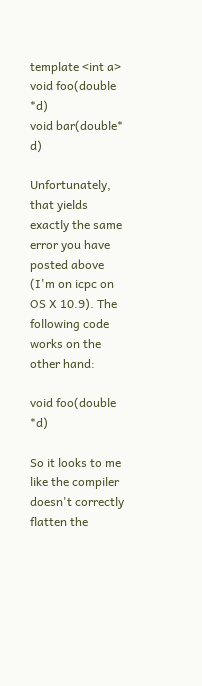template <int a>
void foo(double *d)
void bar(double* d)

Unfortunately, that yields exactly the same error you have posted above (I'm on icpc on OS X 10.9). The following code works on the other hand:

void foo(double *d)

So it looks to me like the compiler doesn't correctly flatten the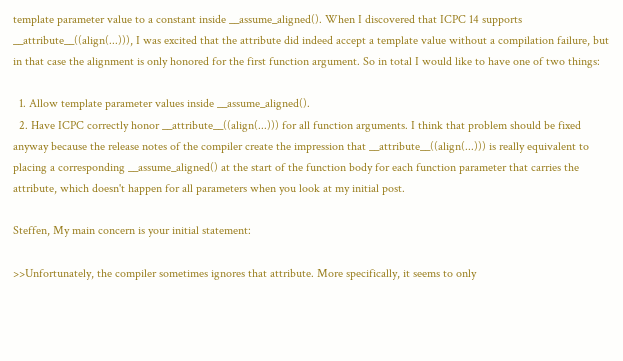template parameter value to a constant inside __assume_aligned(). When I discovered that ICPC 14 supports __attribute__((align(...))), I was excited that the attribute did indeed accept a template value without a compilation failure, but in that case the alignment is only honored for the first function argument. So in total I would like to have one of two things:

  1. Allow template parameter values inside __assume_aligned().
  2. Have ICPC correctly honor __attribute__((align(...))) for all function arguments. I think that problem should be fixed anyway because the release notes of the compiler create the impression that __attribute__((align(...))) is really equivalent to placing a corresponding __assume_aligned() at the start of the function body for each function parameter that carries the attribute, which doesn't happen for all parameters when you look at my initial post.

Steffen, My main concern is your initial statement:

>>Unfortunately, the compiler sometimes ignores that attribute. More specifically, it seems to only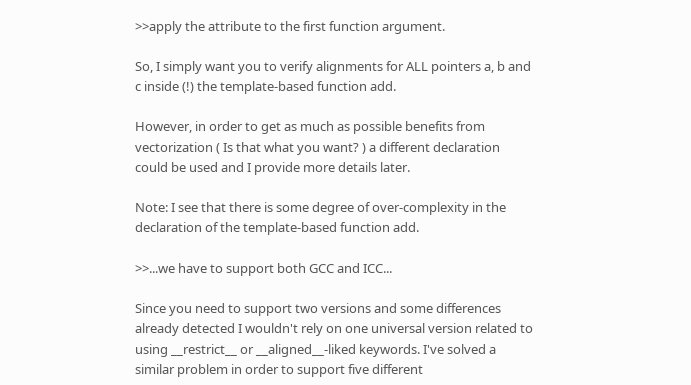>>apply the attribute to the first function argument.

So, I simply want you to verify alignments for ALL pointers a, b and c inside (!) the template-based function add.

However, in order to get as much as possible benefits from vectorization ( Is that what you want? ) a different declaration could be used and I provide more details later.

Note: I see that there is some degree of over-complexity in the declaration of the template-based function add.

>>...we have to support both GCC and ICC...

Since you need to support two versions and some differences already detected I wouldn't rely on one universal version related to using __restrict__ or __aligned__-liked keywords. I've solved a similar problem in order to support five different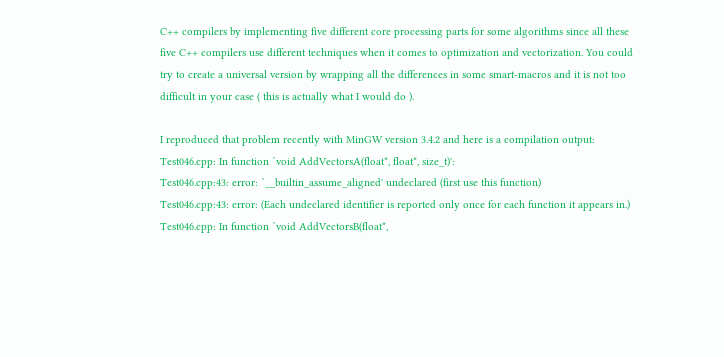C++ compilers by implementing five different core processing parts for some algorithms since all these five C++ compilers use different techniques when it comes to optimization and vectorization. You could try to create a universal version by wrapping all the differences in some smart-macros and it is not too difficult in your case ( this is actually what I would do ).

I reproduced that problem recently with MinGW version 3.4.2 and here is a compilation output:
Test046.cpp: In function `void AddVectorsA(float*, float*, size_t)':
Test046.cpp:43: error: `__builtin_assume_aligned' undeclared (first use this function)
Test046.cpp:43: error: (Each undeclared identifier is reported only once for each function it appears in.)
Test046.cpp: In function `void AddVectorsB(float*,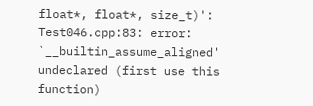float*, float*, size_t)':
Test046.cpp:83: error: `__builtin_assume_aligned' undeclared (first use this function)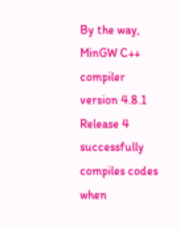By the way, MinGW C++ compiler version 4.8.1 Release 4 successfully compiles codes when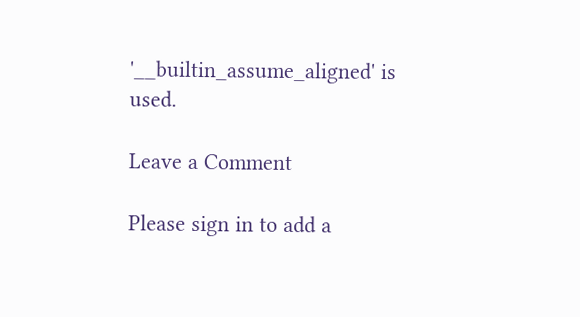'__builtin_assume_aligned' is used.

Leave a Comment

Please sign in to add a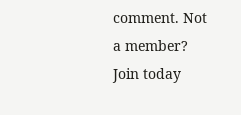comment. Not a member? Join today